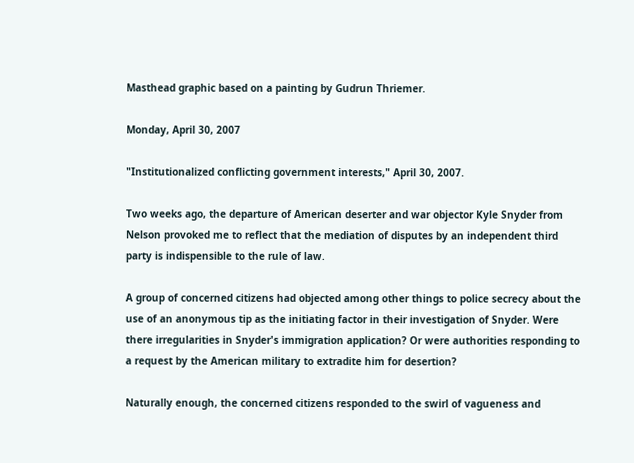Masthead graphic based on a painting by Gudrun Thriemer.

Monday, April 30, 2007

"Institutionalized conflicting government interests," April 30, 2007.

Two weeks ago, the departure of American deserter and war objector Kyle Snyder from Nelson provoked me to reflect that the mediation of disputes by an independent third party is indispensible to the rule of law.

A group of concerned citizens had objected among other things to police secrecy about the use of an anonymous tip as the initiating factor in their investigation of Snyder. Were there irregularities in Snyder's immigration application? Or were authorities responding to a request by the American military to extradite him for desertion?

Naturally enough, the concerned citizens responded to the swirl of vagueness and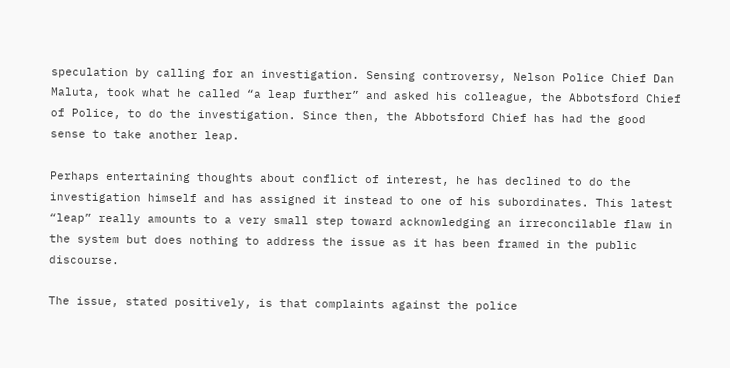speculation by calling for an investigation. Sensing controversy, Nelson Police Chief Dan Maluta, took what he called “a leap further” and asked his colleague, the Abbotsford Chief of Police, to do the investigation. Since then, the Abbotsford Chief has had the good sense to take another leap.

Perhaps entertaining thoughts about conflict of interest, he has declined to do the investigation himself and has assigned it instead to one of his subordinates. This latest “leap” really amounts to a very small step toward acknowledging an irreconcilable flaw in the system but does nothing to address the issue as it has been framed in the public discourse.

The issue, stated positively, is that complaints against the police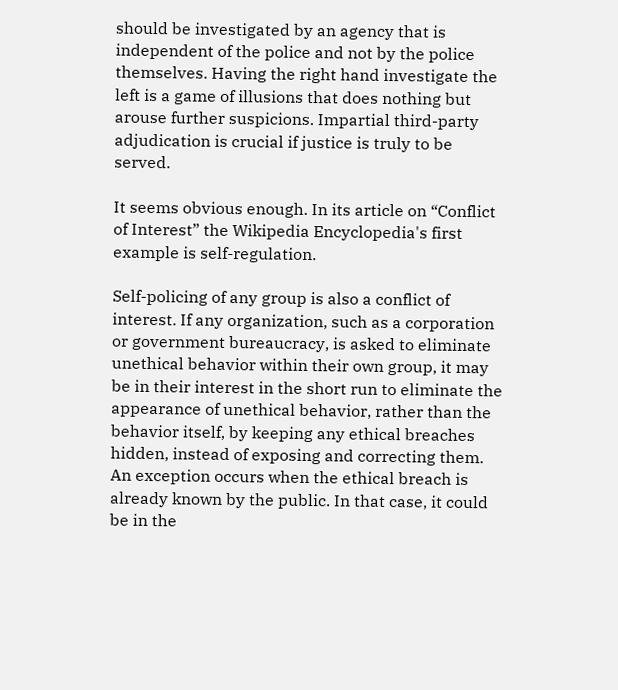should be investigated by an agency that is independent of the police and not by the police themselves. Having the right hand investigate the left is a game of illusions that does nothing but arouse further suspicions. Impartial third-party adjudication is crucial if justice is truly to be served.

It seems obvious enough. In its article on “Conflict of Interest” the Wikipedia Encyclopedia's first example is self-regulation.

Self-policing of any group is also a conflict of interest. If any organization, such as a corporation or government bureaucracy, is asked to eliminate unethical behavior within their own group, it may be in their interest in the short run to eliminate the appearance of unethical behavior, rather than the behavior itself, by keeping any ethical breaches hidden, instead of exposing and correcting them. An exception occurs when the ethical breach is already known by the public. In that case, it could be in the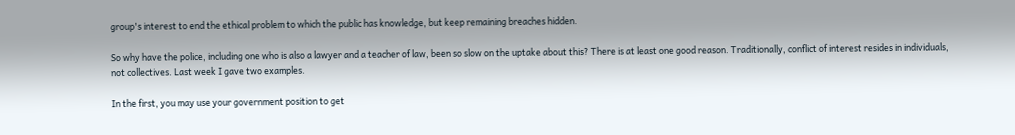group's interest to end the ethical problem to which the public has knowledge, but keep remaining breaches hidden.

So why have the police, including one who is also a lawyer and a teacher of law, been so slow on the uptake about this? There is at least one good reason. Traditionally, conflict of interest resides in individuals, not collectives. Last week I gave two examples.

In the first, you may use your government position to get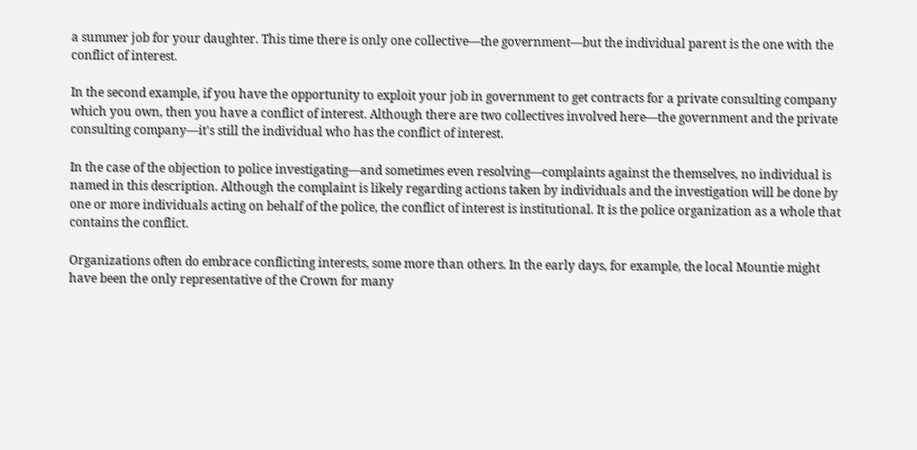a summer job for your daughter. This time there is only one collective—the government—but the individual parent is the one with the conflict of interest.

In the second example, if you have the opportunity to exploit your job in government to get contracts for a private consulting company which you own, then you have a conflict of interest. Although there are two collectives involved here—the government and the private consulting company—it's still the individual who has the conflict of interest.

In the case of the objection to police investigating—and sometimes even resolving—complaints against the themselves, no individual is named in this description. Although the complaint is likely regarding actions taken by individuals and the investigation will be done by one or more individuals acting on behalf of the police, the conflict of interest is institutional. It is the police organization as a whole that contains the conflict.

Organizations often do embrace conflicting interests, some more than others. In the early days, for example, the local Mountie might have been the only representative of the Crown for many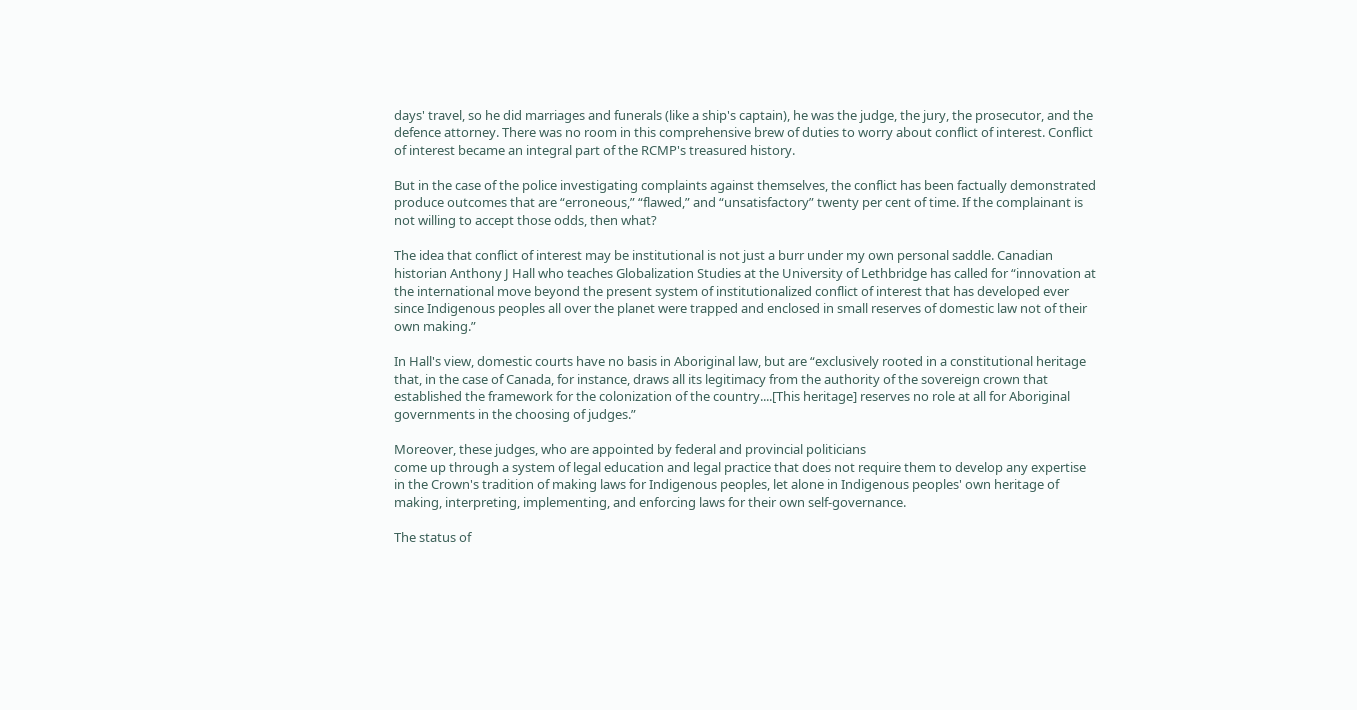days' travel, so he did marriages and funerals (like a ship's captain), he was the judge, the jury, the prosecutor, and the defence attorney. There was no room in this comprehensive brew of duties to worry about conflict of interest. Conflict of interest became an integral part of the RCMP's treasured history.

But in the case of the police investigating complaints against themselves, the conflict has been factually demonstrated produce outcomes that are “erroneous,” “flawed,” and “unsatisfactory” twenty per cent of time. If the complainant is not willing to accept those odds, then what?

The idea that conflict of interest may be institutional is not just a burr under my own personal saddle. Canadian historian Anthony J Hall who teaches Globalization Studies at the University of Lethbridge has called for “innovation at the international move beyond the present system of institutionalized conflict of interest that has developed ever since Indigenous peoples all over the planet were trapped and enclosed in small reserves of domestic law not of their own making.”

In Hall's view, domestic courts have no basis in Aboriginal law, but are “exclusively rooted in a constitutional heritage that, in the case of Canada, for instance, draws all its legitimacy from the authority of the sovereign crown that established the framework for the colonization of the country....[This heritage] reserves no role at all for Aboriginal governments in the choosing of judges.”

Moreover, these judges, who are appointed by federal and provincial politicians
come up through a system of legal education and legal practice that does not require them to develop any expertise in the Crown's tradition of making laws for Indigenous peoples, let alone in Indigenous peoples' own heritage of making, interpreting, implementing, and enforcing laws for their own self-governance.

The status of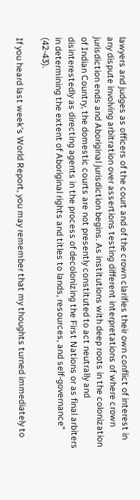lawyers and judges as officers of the court and of the crown clarifies their own conflict of interest in any dispute involving arbitration over assertions testing different interpretations of where crown jurisdiction ends and Aboriginal jurisdiction begins. As institutions with deep roots in the colonization of Indian Country, the domestic courts are not presently constituted to act neutrally and disinterestedly as directing agents in the process of decolonizing the First Nations or as final arbiters in determining the extent of Aboriginal rights and titles to lands, resources, and self-governance” (42-43).

If you heard last week's World Report, you may remember that my thoughts turned immediately to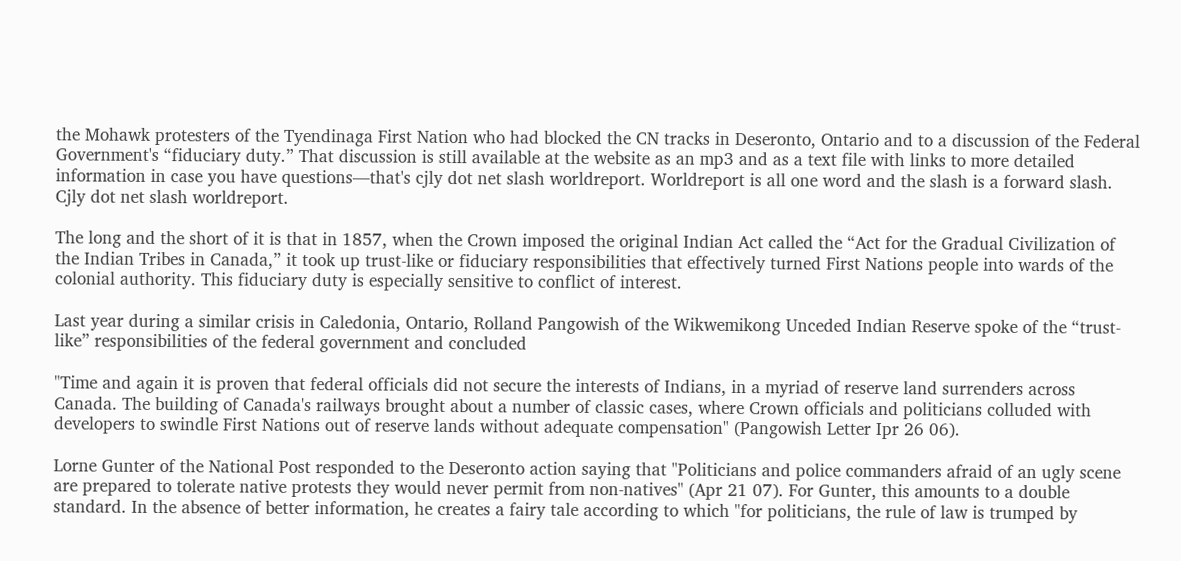the Mohawk protesters of the Tyendinaga First Nation who had blocked the CN tracks in Deseronto, Ontario and to a discussion of the Federal Government's “fiduciary duty.” That discussion is still available at the website as an mp3 and as a text file with links to more detailed information in case you have questions—that's cjly dot net slash worldreport. Worldreport is all one word and the slash is a forward slash. Cjly dot net slash worldreport.

The long and the short of it is that in 1857, when the Crown imposed the original Indian Act called the “Act for the Gradual Civilization of the Indian Tribes in Canada,” it took up trust-like or fiduciary responsibilities that effectively turned First Nations people into wards of the colonial authority. This fiduciary duty is especially sensitive to conflict of interest.

Last year during a similar crisis in Caledonia, Ontario, Rolland Pangowish of the Wikwemikong Unceded Indian Reserve spoke of the “trust-like” responsibilities of the federal government and concluded

"Time and again it is proven that federal officials did not secure the interests of Indians, in a myriad of reserve land surrenders across Canada. The building of Canada's railways brought about a number of classic cases, where Crown officials and politicians colluded with developers to swindle First Nations out of reserve lands without adequate compensation" (Pangowish Letter Ipr 26 06).

Lorne Gunter of the National Post responded to the Deseronto action saying that "Politicians and police commanders afraid of an ugly scene are prepared to tolerate native protests they would never permit from non-natives" (Apr 21 07). For Gunter, this amounts to a double standard. In the absence of better information, he creates a fairy tale according to which "for politicians, the rule of law is trumped by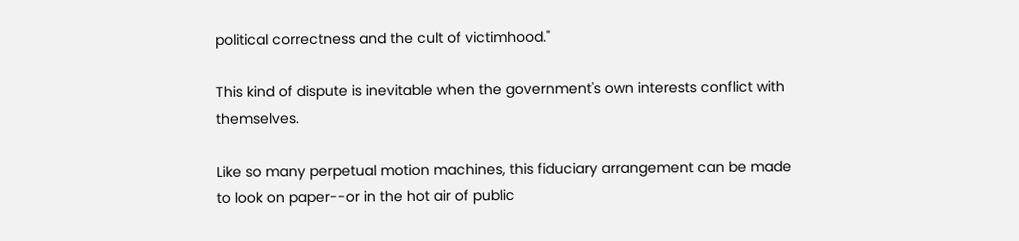political correctness and the cult of victimhood."

This kind of dispute is inevitable when the government's own interests conflict with themselves.

Like so many perpetual motion machines, this fiduciary arrangement can be made to look on paper--or in the hot air of public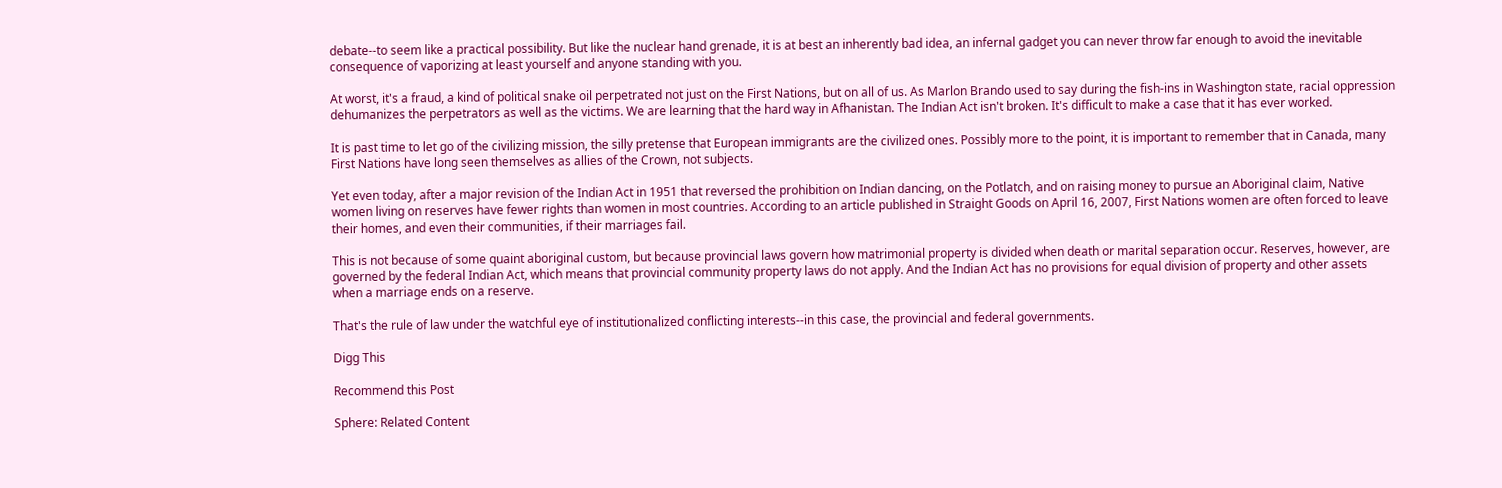debate--to seem like a practical possibility. But like the nuclear hand grenade, it is at best an inherently bad idea, an infernal gadget you can never throw far enough to avoid the inevitable consequence of vaporizing at least yourself and anyone standing with you.

At worst, it's a fraud, a kind of political snake oil perpetrated not just on the First Nations, but on all of us. As Marlon Brando used to say during the fish-ins in Washington state, racial oppression dehumanizes the perpetrators as well as the victims. We are learning that the hard way in Afhanistan. The Indian Act isn't broken. It's difficult to make a case that it has ever worked.

It is past time to let go of the civilizing mission, the silly pretense that European immigrants are the civilized ones. Possibly more to the point, it is important to remember that in Canada, many First Nations have long seen themselves as allies of the Crown, not subjects.

Yet even today, after a major revision of the Indian Act in 1951 that reversed the prohibition on Indian dancing, on the Potlatch, and on raising money to pursue an Aboriginal claim, Native women living on reserves have fewer rights than women in most countries. According to an article published in Straight Goods on April 16, 2007, First Nations women are often forced to leave their homes, and even their communities, if their marriages fail.

This is not because of some quaint aboriginal custom, but because provincial laws govern how matrimonial property is divided when death or marital separation occur. Reserves, however, are governed by the federal Indian Act, which means that provincial community property laws do not apply. And the Indian Act has no provisions for equal division of property and other assets when a marriage ends on a reserve.

That's the rule of law under the watchful eye of institutionalized conflicting interests--in this case, the provincial and federal governments.

Digg This

Recommend this Post

Sphere: Related Content